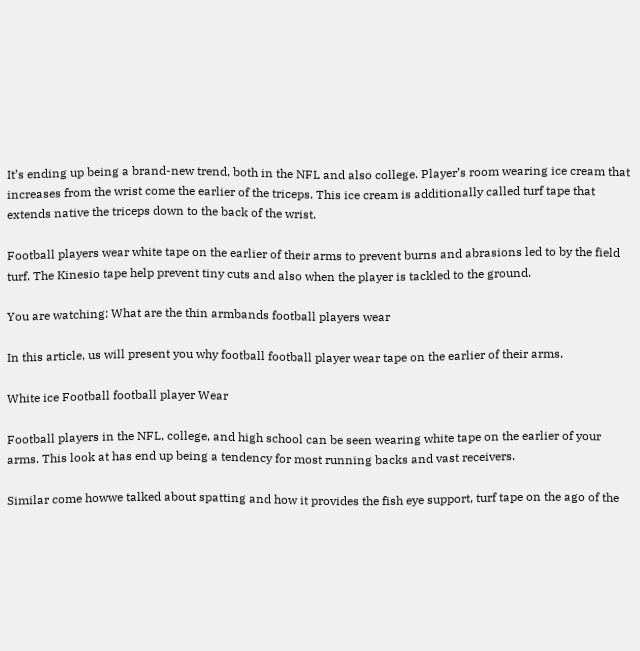It’s ending up being a brand-new trend, both in the NFL and also college. Player’s room wearing ice cream that increases from the wrist come the earlier of the triceps. This ice cream is additionally called turf tape that extends native the triceps down to the back of the wrist.

Football players wear white tape on the earlier of their arms to prevent burns and abrasions led to by the field turf. The Kinesio tape help prevent tiny cuts and also when the player is tackled to the ground.

You are watching: What are the thin armbands football players wear

In this article, us will present you why football football player wear tape on the earlier of their arms.

White ice Football football player Wear

Football players in the NFL, college, and high school can be seen wearing white tape on the earlier of your arms. This look at has end up being a tendency for most running backs and vast receivers.

Similar come howwe talked about spatting and how it provides the fish eye support, turf tape on the ago of the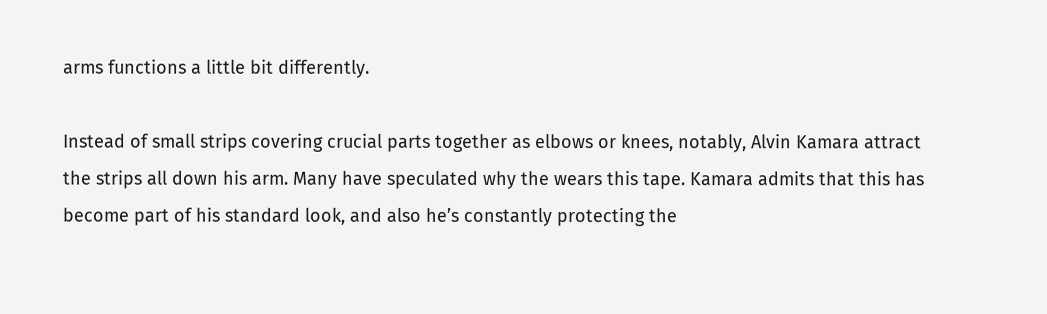arms functions a little bit differently.

Instead of small strips covering crucial parts together as elbows or knees, notably, Alvin Kamara attract the strips all down his arm. Many have speculated why the wears this tape. Kamara admits that this has become part of his standard look, and also he’s constantly protecting the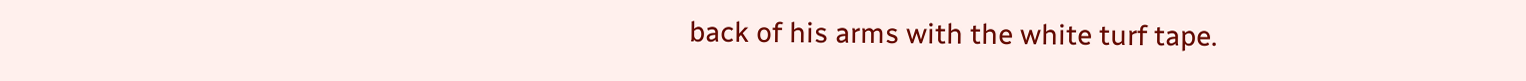back of his arms with the white turf tape.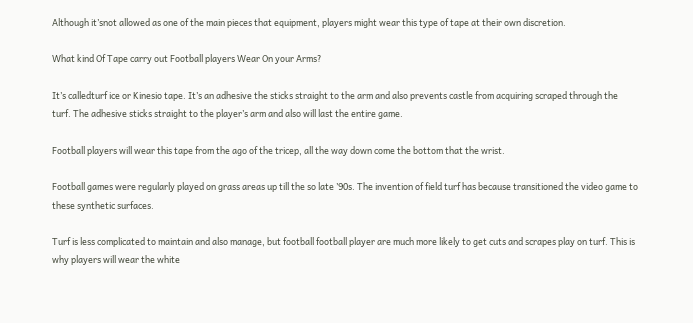Although it’snot allowed as one of the main pieces that equipment, players might wear this type of tape at their own discretion.

What kind Of Tape carry out Football players Wear On your Arms?

It’s calledturf ice or Kinesio tape. It’s an adhesive the sticks straight to the arm and also prevents castle from acquiring scraped through the turf. The adhesive sticks straight to the player’s arm and also will last the entire game.

Football players will wear this tape from the ago of the tricep, all the way down come the bottom that the wrist.

Football games were regularly played on grass areas up till the so late ’90s. The invention of field turf has because transitioned the video game to these synthetic surfaces.

Turf is less complicated to maintain and also manage, but football football player are much more likely to get cuts and scrapes play on turf. This is why players will wear the white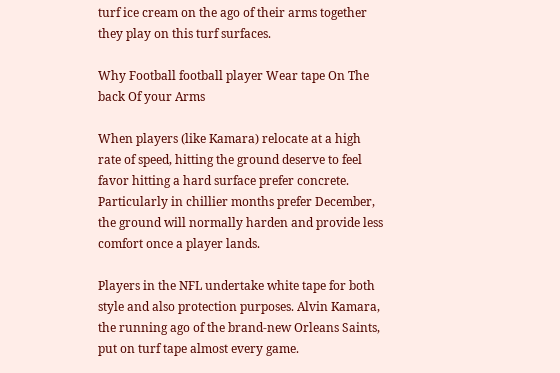turf ice cream on the ago of their arms together they play on this turf surfaces.

Why Football football player Wear tape On The back Of your Arms

When players (like Kamara) relocate at a high rate of speed, hitting the ground deserve to feel favor hitting a hard surface prefer concrete. Particularly in chillier months prefer December, the ground will normally harden and provide less comfort once a player lands.

Players in the NFL undertake white tape for both style and also protection purposes. Alvin Kamara, the running ago of the brand-new Orleans Saints, put on turf tape almost every game.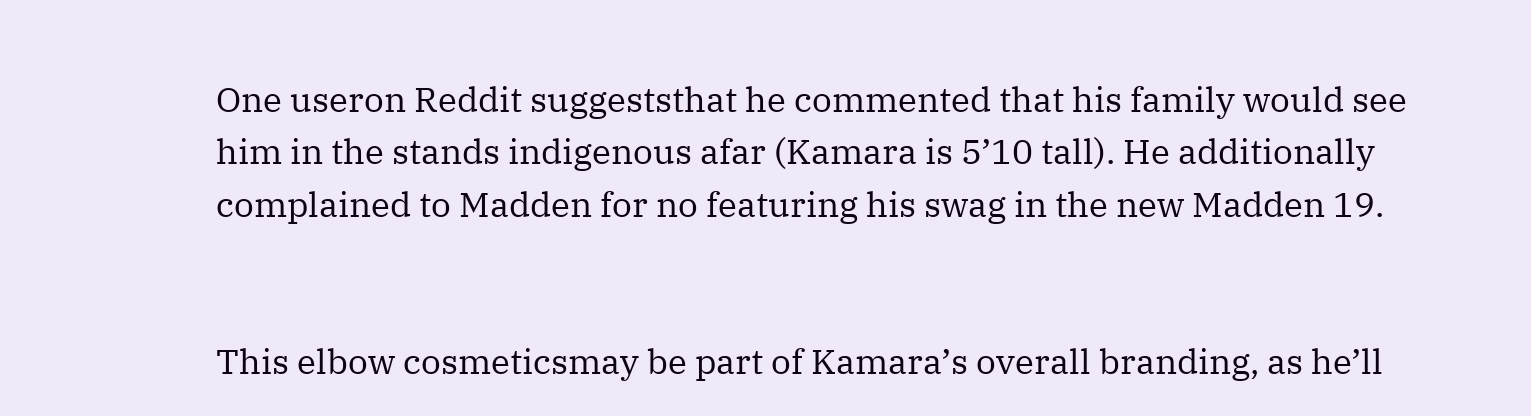One useron Reddit suggeststhat he commented that his family would see him in the stands indigenous afar (Kamara is 5’10 tall). He additionally complained to Madden for no featuring his swag in the new Madden 19.


This elbow cosmeticsmay be part of Kamara’s overall branding, as he’ll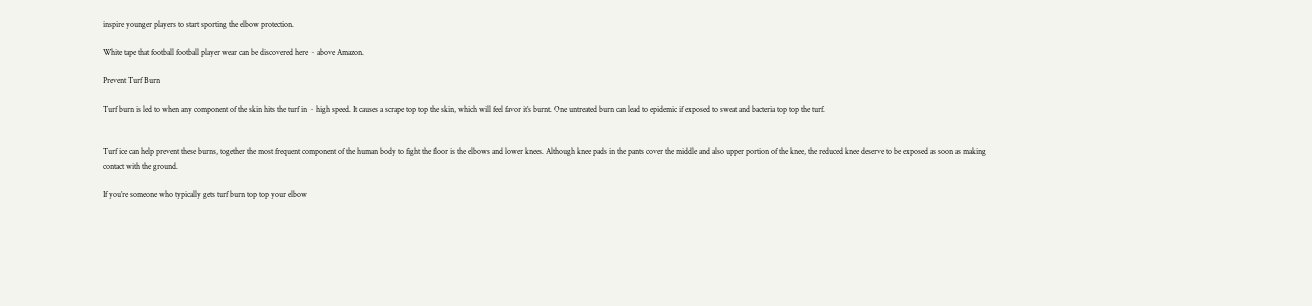inspire younger players to start sporting the elbow protection.

White tape that football football player wear can be discovered here ~ above Amazon.

Prevent Turf Burn

Turf burn is led to when any component of the skin hits the turf in ~ high speed. It causes a scrape top top the skin, which will feel favor it’s burnt. One untreated burn can lead to epidemic if exposed to sweat and bacteria top top the turf.


Turf ice can help prevent these burns, together the most frequent component of the human body to fight the floor is the elbows and lower knees. Although knee pads in the pants cover the middle and also upper portion of the knee, the reduced knee deserve to be exposed as soon as making contact with the ground.

If you’re someone who typically gets turf burn top top your elbow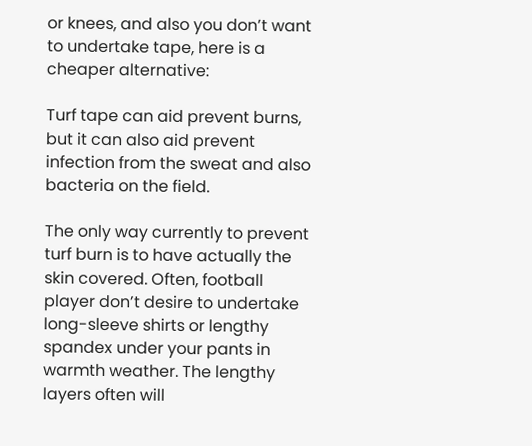or knees, and also you don’t want to undertake tape, here is a cheaper alternative:

Turf tape can aid prevent burns, but it can also aid prevent infection from the sweat and also bacteria on the field.

The only way currently to prevent turf burn is to have actually the skin covered. Often, football player don’t desire to undertake long-sleeve shirts or lengthy spandex under your pants in warmth weather. The lengthy layers often will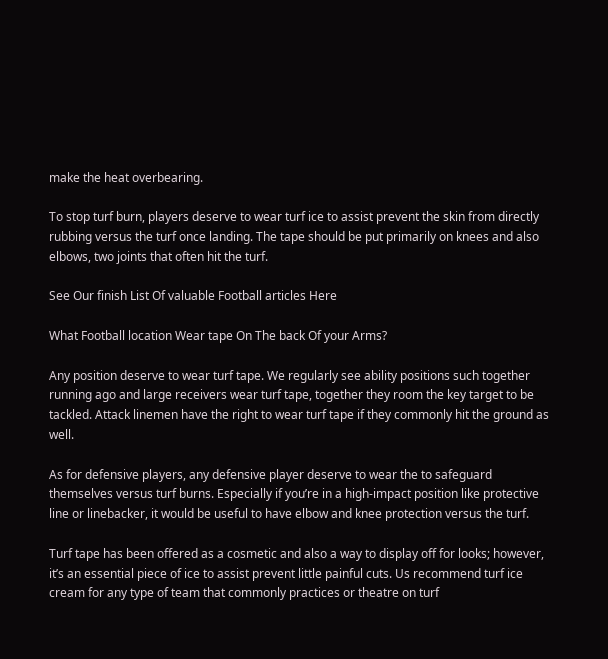make the heat overbearing.

To stop turf burn, players deserve to wear turf ice to assist prevent the skin from directly rubbing versus the turf once landing. The tape should be put primarily on knees and also elbows, two joints that often hit the turf.

See Our finish List Of valuable Football articles Here

What Football location Wear tape On The back Of your Arms?

Any position deserve to wear turf tape. We regularly see ability positions such together running ago and large receivers wear turf tape, together they room the key target to be tackled. Attack linemen have the right to wear turf tape if they commonly hit the ground as well.

As for defensive players, any defensive player deserve to wear the to safeguard themselves versus turf burns. Especially if you’re in a high-impact position like protective line or linebacker, it would be useful to have elbow and knee protection versus the turf.

Turf tape has been offered as a cosmetic and also a way to display off for looks; however, it’s an essential piece of ice to assist prevent little painful cuts. Us recommend turf ice cream for any type of team that commonly practices or theatre on turf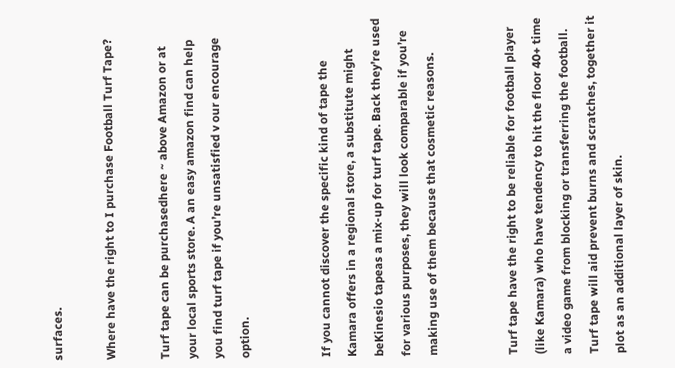surfaces.

Where have the right to I purchase Football Turf Tape?

Turf tape can be purchasedhere ~ above Amazon or at your local sports store. A an easy amazon find can help you find turf tape if you’re unsatisfied v our encourage option.


If you cannot discover the specific kind of tape the Kamara offers in a regional store, a substitute might beKinesio tapeas a mix-up for turf tape. Back they’re used for various purposes, they will look comparable if you’re making use of them because that cosmetic reasons.


Turf tape have the right to be reliable for football player (like Kamara) who have tendency to hit the floor 40+ time a video game from blocking or transferring the football. Turf tape will aid prevent burns and scratches, together it plot as an additional layer of skin.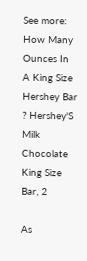See more: How Many Ounces In A King Size Hershey Bar ? Hershey'S Milk Chocolate King Size Bar, 2

As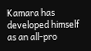Kamara has developed himself as an all-pro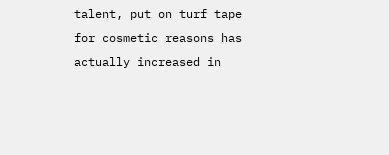talent, put on turf tape for cosmetic reasons has actually increased in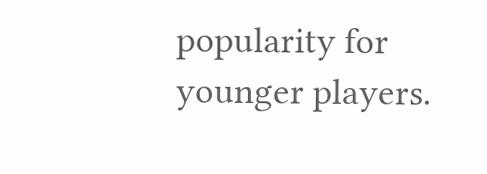popularity for younger players.